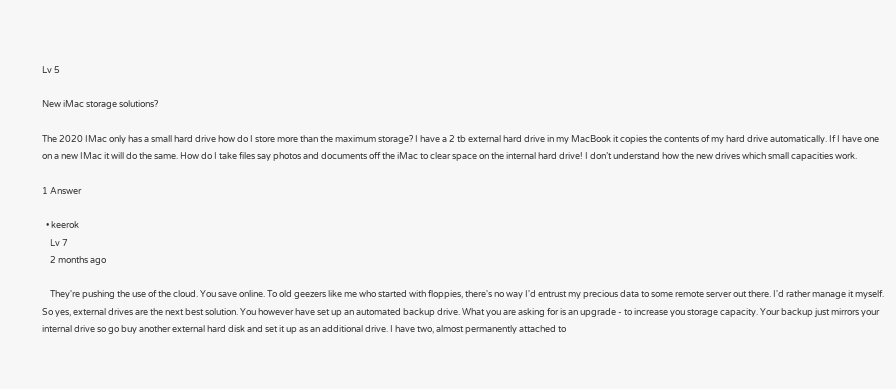Lv 5

New iMac storage solutions?

The 2020 IMac only has a small hard drive how do I store more than the maximum storage? I have a 2 tb external hard drive in my MacBook it copies the contents of my hard drive automatically. If I have one on a new IMac it will do the same. How do I take files say photos and documents off the iMac to clear space on the internal hard drive! I don’t understand how the new drives which small capacities work.

1 Answer

  • keerok
    Lv 7
    2 months ago

    They're pushing the use of the cloud. You save online. To old geezers like me who started with floppies, there's no way I'd entrust my precious data to some remote server out there. I'd rather manage it myself. So yes, external drives are the next best solution. You however have set up an automated backup drive. What you are asking for is an upgrade - to increase you storage capacity. Your backup just mirrors your internal drive so go buy another external hard disk and set it up as an additional drive. I have two, almost permanently attached to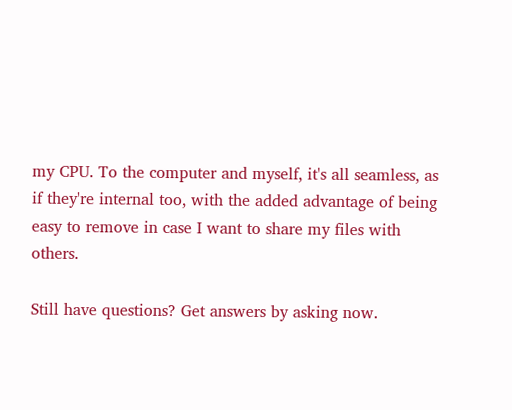my CPU. To the computer and myself, it's all seamless, as if they're internal too, with the added advantage of being easy to remove in case I want to share my files with others.

Still have questions? Get answers by asking now.